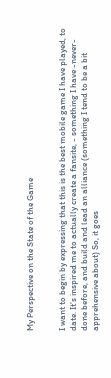My Perspective on the State of the Game


I want to begin by expressing that this is the best mobile game I have played, to date. It’s inspired me to actually create a fansite, - something I have -never- done before, and build and lead an alliance (something I tend to be a bit apprehensive about) So, it goes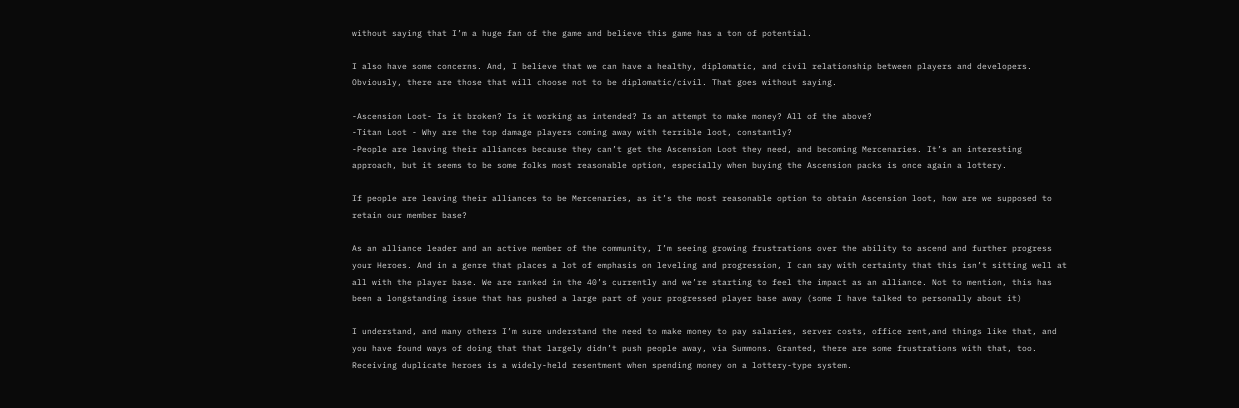without saying that I’m a huge fan of the game and believe this game has a ton of potential.

I also have some concerns. And, I believe that we can have a healthy, diplomatic, and civil relationship between players and developers. Obviously, there are those that will choose not to be diplomatic/civil. That goes without saying.

-Ascension Loot- Is it broken? Is it working as intended? Is an attempt to make money? All of the above?
-Titan Loot - Why are the top damage players coming away with terrible loot, constantly?
-People are leaving their alliances because they can’t get the Ascension Loot they need, and becoming Mercenaries. It’s an interesting approach, but it seems to be some folks most reasonable option, especially when buying the Ascension packs is once again a lottery.

If people are leaving their alliances to be Mercenaries, as it’s the most reasonable option to obtain Ascension loot, how are we supposed to retain our member base?

As an alliance leader and an active member of the community, I’m seeing growing frustrations over the ability to ascend and further progress your Heroes. And in a genre that places a lot of emphasis on leveling and progression, I can say with certainty that this isn’t sitting well at all with the player base. We are ranked in the 40’s currently and we’re starting to feel the impact as an alliance. Not to mention, this has been a longstanding issue that has pushed a large part of your progressed player base away (some I have talked to personally about it)

I understand, and many others I’m sure understand the need to make money to pay salaries, server costs, office rent,and things like that, and you have found ways of doing that that largely didn’t push people away, via Summons. Granted, there are some frustrations with that, too. Receiving duplicate heroes is a widely-held resentment when spending money on a lottery-type system.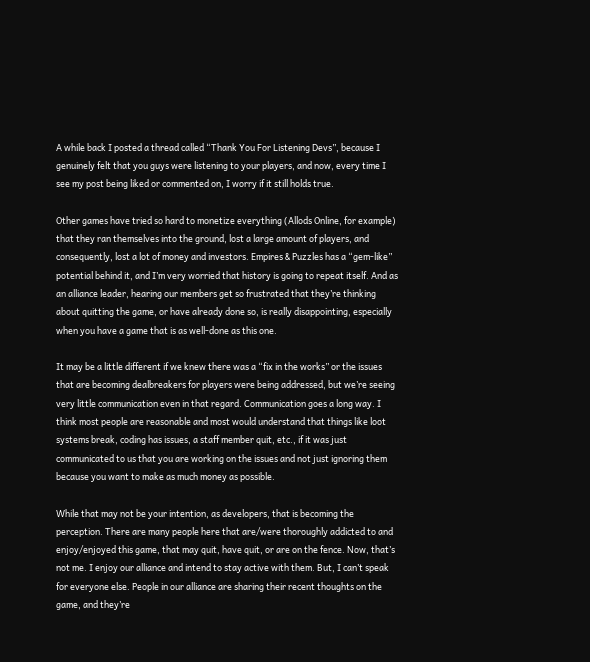A while back I posted a thread called “Thank You For Listening Devs”, because I genuinely felt that you guys were listening to your players, and now, every time I see my post being liked or commented on, I worry if it still holds true.

Other games have tried so hard to monetize everything (Allods Online, for example) that they ran themselves into the ground, lost a large amount of players, and consequently, lost a lot of money and investors. Empires & Puzzles has a “gem-like” potential behind it, and I’m very worried that history is going to repeat itself. And as an alliance leader, hearing our members get so frustrated that they’re thinking about quitting the game, or have already done so, is really disappointing, especially when you have a game that is as well-done as this one.

It may be a little different if we knew there was a “fix in the works” or the issues that are becoming dealbreakers for players were being addressed, but we’re seeing very little communication even in that regard. Communication goes a long way. I think most people are reasonable and most would understand that things like loot systems break, coding has issues, a staff member quit, etc., if it was just communicated to us that you are working on the issues and not just ignoring them because you want to make as much money as possible.

While that may not be your intention, as developers, that is becoming the perception. There are many people here that are/were thoroughly addicted to and enjoy/enjoyed this game, that may quit, have quit, or are on the fence. Now, that’s not me. I enjoy our alliance and intend to stay active with them. But, I can’t speak for everyone else. People in our alliance are sharing their recent thoughts on the game, and they’re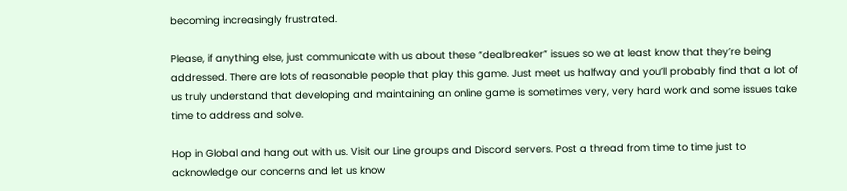becoming increasingly frustrated.

Please, if anything else, just communicate with us about these “dealbreaker” issues so we at least know that they’re being addressed. There are lots of reasonable people that play this game. Just meet us halfway and you’ll probably find that a lot of us truly understand that developing and maintaining an online game is sometimes very, very hard work and some issues take time to address and solve.

Hop in Global and hang out with us. Visit our Line groups and Discord servers. Post a thread from time to time just to acknowledge our concerns and let us know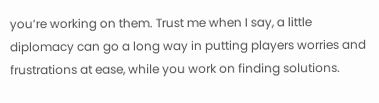you’re working on them. Trust me when I say, a little diplomacy can go a long way in putting players worries and frustrations at ease, while you work on finding solutions.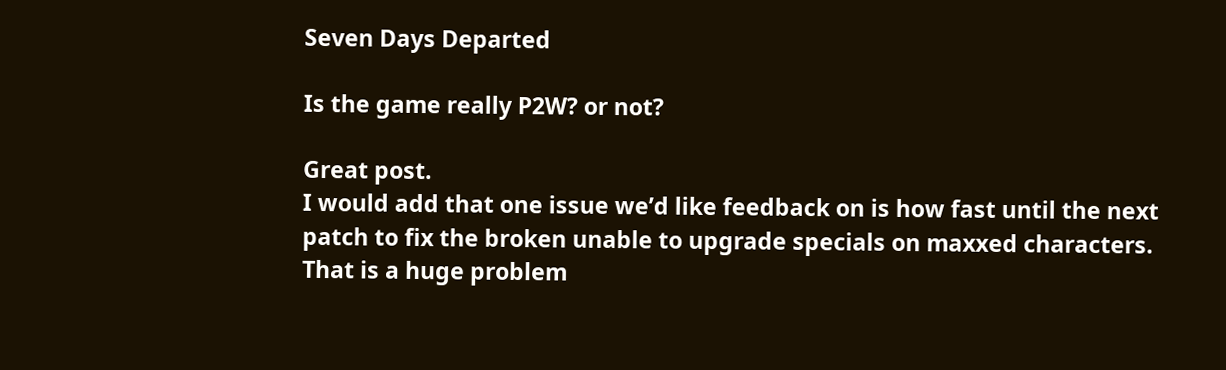Seven Days Departed

Is the game really P2W? or not?

Great post.
I would add that one issue we’d like feedback on is how fast until the next patch to fix the broken unable to upgrade specials on maxxed characters. That is a huge problem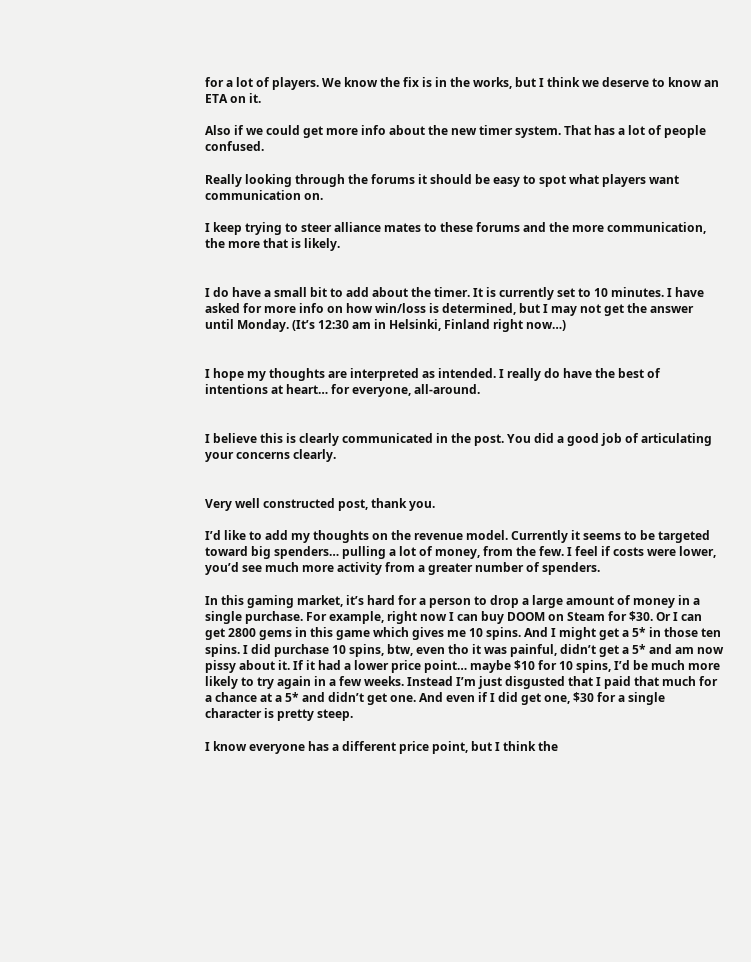for a lot of players. We know the fix is in the works, but I think we deserve to know an ETA on it.

Also if we could get more info about the new timer system. That has a lot of people confused.

Really looking through the forums it should be easy to spot what players want communication on.

I keep trying to steer alliance mates to these forums and the more communication, the more that is likely.


I do have a small bit to add about the timer. It is currently set to 10 minutes. I have asked for more info on how win/loss is determined, but I may not get the answer until Monday. (It’s 12:30 am in Helsinki, Finland right now…)


I hope my thoughts are interpreted as intended. I really do have the best of intentions at heart… for everyone, all-around.


I believe this is clearly communicated in the post. You did a good job of articulating your concerns clearly.


Very well constructed post, thank you.

I’d like to add my thoughts on the revenue model. Currently it seems to be targeted toward big spenders… pulling a lot of money, from the few. I feel if costs were lower, you’d see much more activity from a greater number of spenders.

In this gaming market, it’s hard for a person to drop a large amount of money in a single purchase. For example, right now I can buy DOOM on Steam for $30. Or I can get 2800 gems in this game which gives me 10 spins. And I might get a 5* in those ten spins. I did purchase 10 spins, btw, even tho it was painful, didn’t get a 5* and am now pissy about it. If it had a lower price point… maybe $10 for 10 spins, I’d be much more likely to try again in a few weeks. Instead I’m just disgusted that I paid that much for a chance at a 5* and didn’t get one. And even if I did get one, $30 for a single character is pretty steep.

I know everyone has a different price point, but I think the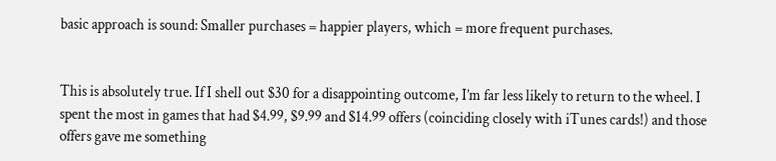basic approach is sound: Smaller purchases = happier players, which = more frequent purchases.


This is absolutely true. If I shell out $30 for a disappointing outcome, I’m far less likely to return to the wheel. I spent the most in games that had $4.99, $9.99 and $14.99 offers (coinciding closely with iTunes cards!) and those offers gave me something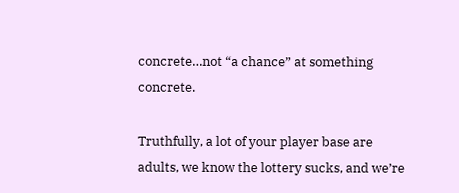concrete…not “a chance” at something concrete.

Truthfully, a lot of your player base are adults, we know the lottery sucks, and we’re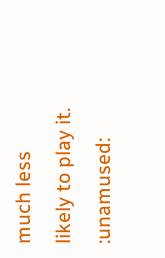much less likely to play it. :unamused: